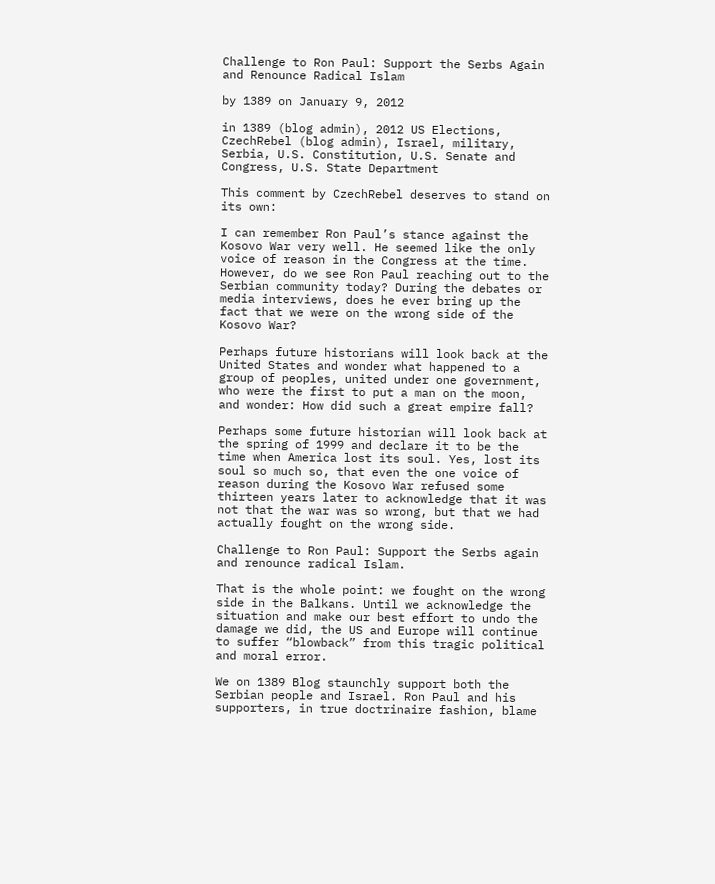Challenge to Ron Paul: Support the Serbs Again and Renounce Radical Islam

by 1389 on January 9, 2012

in 1389 (blog admin), 2012 US Elections, CzechRebel (blog admin), Israel, military, Serbia, U.S. Constitution, U.S. Senate and Congress, U.S. State Department

This comment by CzechRebel deserves to stand on its own:

I can remember Ron Paul’s stance against the Kosovo War very well. He seemed like the only voice of reason in the Congress at the time. However, do we see Ron Paul reaching out to the Serbian community today? During the debates or media interviews, does he ever bring up the fact that we were on the wrong side of the Kosovo War?

Perhaps future historians will look back at the United States and wonder what happened to a group of peoples, united under one government, who were the first to put a man on the moon, and wonder: How did such a great empire fall?

Perhaps some future historian will look back at the spring of 1999 and declare it to be the time when America lost its soul. Yes, lost its soul so much so, that even the one voice of reason during the Kosovo War refused some thirteen years later to acknowledge that it was not that the war was so wrong, but that we had actually fought on the wrong side.

Challenge to Ron Paul: Support the Serbs again and renounce radical Islam.

That is the whole point: we fought on the wrong side in the Balkans. Until we acknowledge the situation and make our best effort to undo the damage we did, the US and Europe will continue to suffer “blowback” from this tragic political and moral error.

We on 1389 Blog staunchly support both the Serbian people and Israel. Ron Paul and his supporters, in true doctrinaire fashion, blame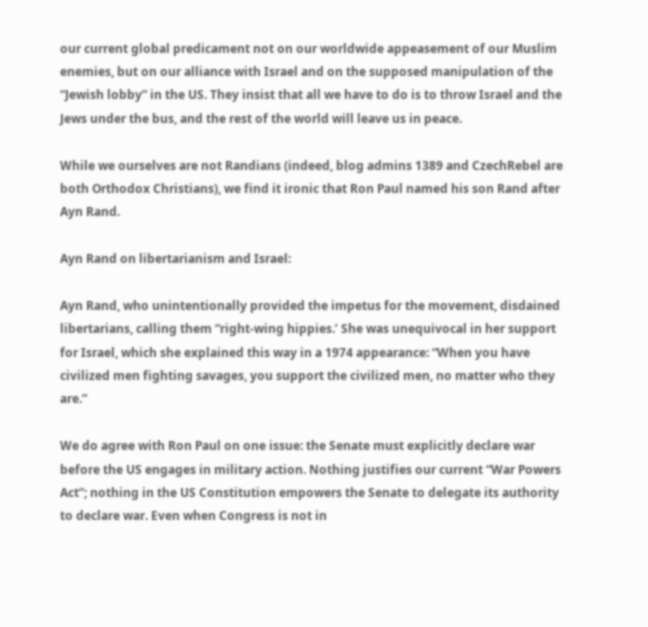our current global predicament not on our worldwide appeasement of our Muslim enemies, but on our alliance with Israel and on the supposed manipulation of the “Jewish lobby” in the US. They insist that all we have to do is to throw Israel and the Jews under the bus, and the rest of the world will leave us in peace.

While we ourselves are not Randians (indeed, blog admins 1389 and CzechRebel are both Orthodox Christians), we find it ironic that Ron Paul named his son Rand after Ayn Rand.

Ayn Rand on libertarianism and Israel:

Ayn Rand, who unintentionally provided the impetus for the movement, disdained libertarians, calling them “right-wing hippies.’ She was unequivocal in her support for Israel, which she explained this way in a 1974 appearance: “When you have civilized men fighting savages, you support the civilized men, no matter who they are.”

We do agree with Ron Paul on one issue: the Senate must explicitly declare war before the US engages in military action. Nothing justifies our current “War Powers Act”; nothing in the US Constitution empowers the Senate to delegate its authority to declare war. Even when Congress is not in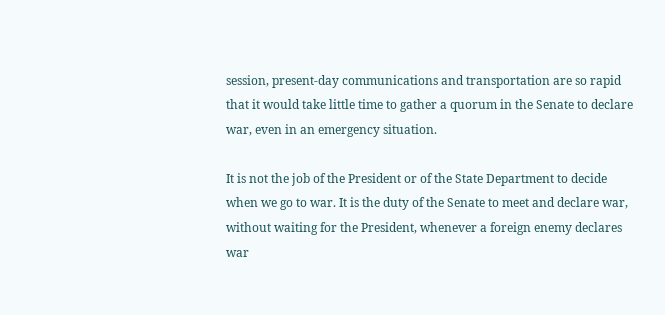session, present-day communications and transportation are so rapid that it would take little time to gather a quorum in the Senate to declare war, even in an emergency situation.

It is not the job of the President or of the State Department to decide when we go to war. It is the duty of the Senate to meet and declare war, without waiting for the President, whenever a foreign enemy declares war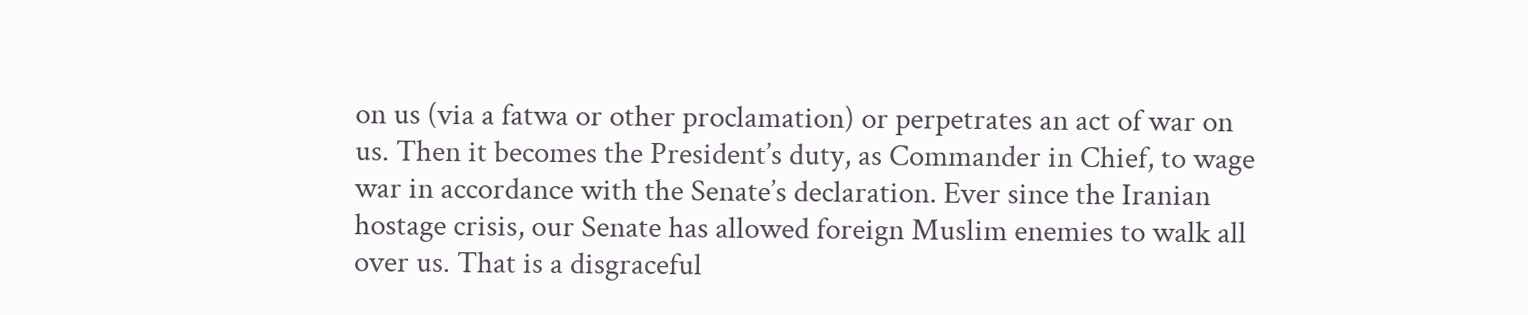on us (via a fatwa or other proclamation) or perpetrates an act of war on us. Then it becomes the President’s duty, as Commander in Chief, to wage war in accordance with the Senate’s declaration. Ever since the Iranian hostage crisis, our Senate has allowed foreign Muslim enemies to walk all over us. That is a disgraceful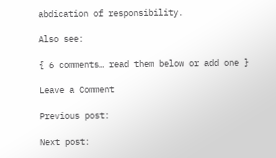abdication of responsibility.

Also see:

{ 6 comments… read them below or add one }

Leave a Comment

Previous post:

Next post: